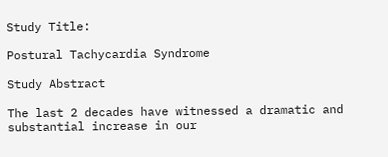Study Title:

Postural Tachycardia Syndrome

Study Abstract

The last 2 decades have witnessed a dramatic and substantial increase in our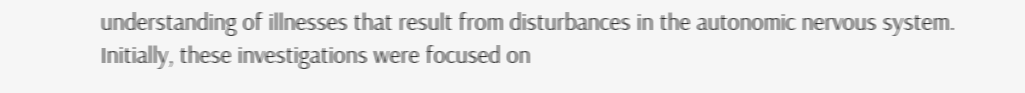understanding of illnesses that result from disturbances in the autonomic nervous system. Initially, these investigations were focused on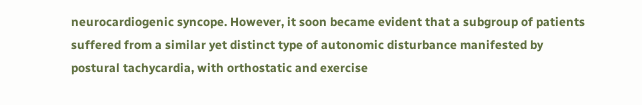neurocardiogenic syncope. However, it soon became evident that a subgroup of patients suffered from a similar yet distinct type of autonomic disturbance manifested by postural tachycardia, with orthostatic and exercise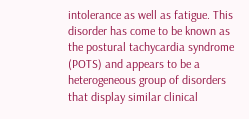intolerance as well as fatigue. This disorder has come to be known as the postural tachycardia syndrome (POTS) and appears to be a heterogeneous group of disorders that display similar clinical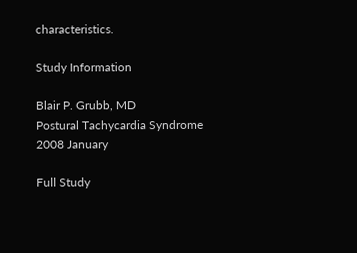characteristics.

Study Information

Blair P. Grubb, MD
Postural Tachycardia Syndrome
2008 January

Full Study